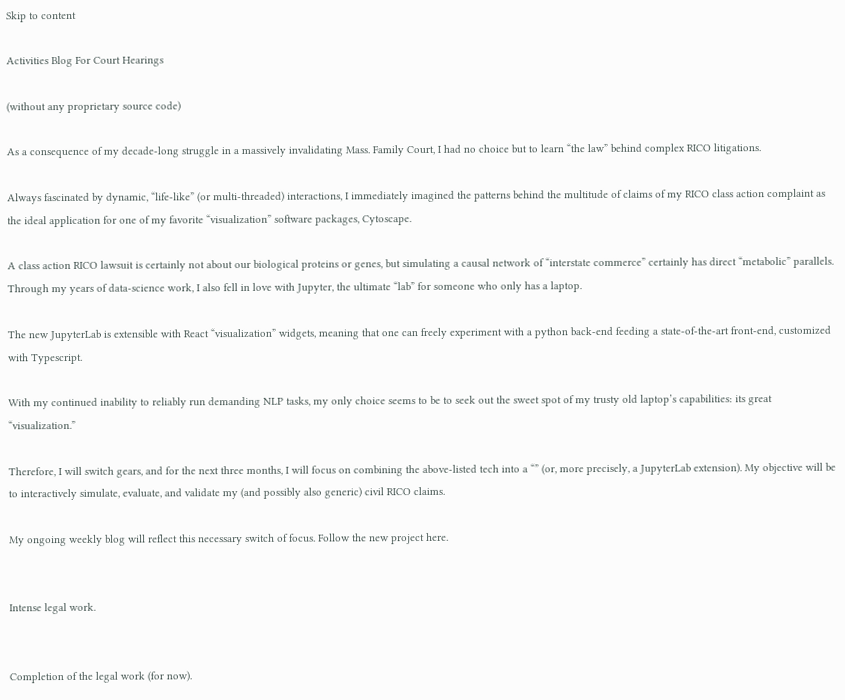Skip to content

Activities Blog For Court Hearings

(without any proprietary source code)

As a consequence of my decade-long struggle in a massively invalidating Mass. Family Court, I had no choice but to learn “the law” behind complex RICO litigations.

Always fascinated by dynamic, “life-like” (or multi-threaded) interactions, I immediately imagined the patterns behind the multitude of claims of my RICO class action complaint as the ideal application for one of my favorite “visualization” software packages, Cytoscape.

A class action RICO lawsuit is certainly not about our biological proteins or genes, but simulating a causal network of “interstate commerce” certainly has direct “metabolic” parallels. Through my years of data-science work, I also fell in love with Jupyter, the ultimate “lab” for someone who only has a laptop.

The new JupyterLab is extensible with React “visualization” widgets, meaning that one can freely experiment with a python back-end feeding a state-of-the-art front-end, customized with Typescript.

With my continued inability to reliably run demanding NLP tasks, my only choice seems to be to seek out the sweet spot of my trusty old laptop’s capabilities: its great “visualization.”

Therefore, I will switch gears, and for the next three months, I will focus on combining the above-listed tech into a “” (or, more precisely, a JupyterLab extension). My objective will be to interactively simulate, evaluate, and validate my (and possibly also generic) civil RICO claims.

My ongoing weekly blog will reflect this necessary switch of focus. Follow the new project here.


Intense legal work.


Completion of the legal work (for now).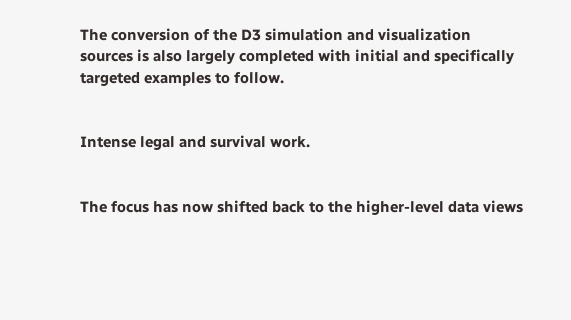The conversion of the D3 simulation and visualization sources is also largely completed with initial and specifically targeted examples to follow.


Intense legal and survival work.


The focus has now shifted back to the higher-level data views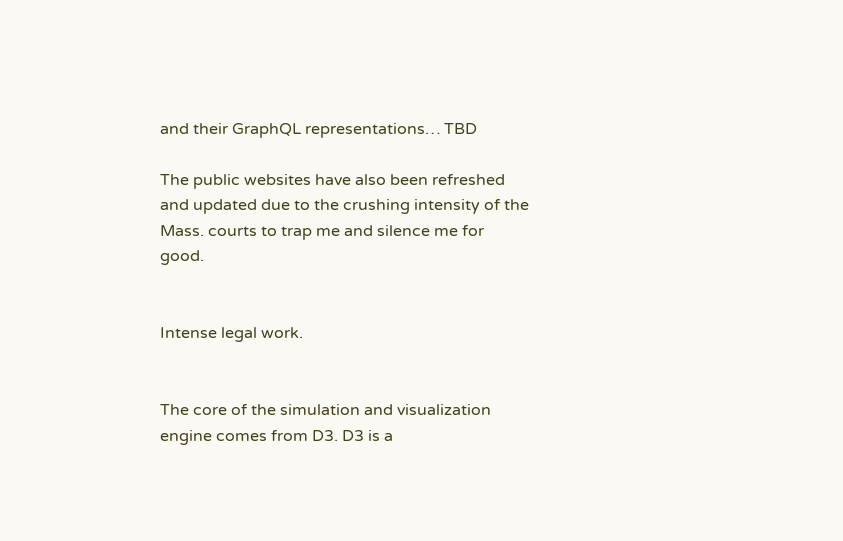and their GraphQL representations… TBD

The public websites have also been refreshed and updated due to the crushing intensity of the Mass. courts to trap me and silence me for good.


Intense legal work.


The core of the simulation and visualization engine comes from D3. D3 is a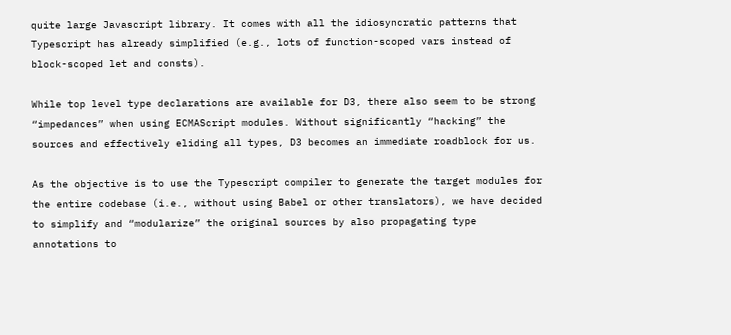quite large Javascript library. It comes with all the idiosyncratic patterns that Typescript has already simplified (e.g., lots of function-scoped vars instead of block-scoped let and consts).

While top level type declarations are available for D3, there also seem to be strong “impedances” when using ECMAScript modules. Without significantly “hacking” the sources and effectively eliding all types, D3 becomes an immediate roadblock for us.

As the objective is to use the Typescript compiler to generate the target modules for the entire codebase (i.e., without using Babel or other translators), we have decided to simplify and “modularize” the original sources by also propagating type annotations to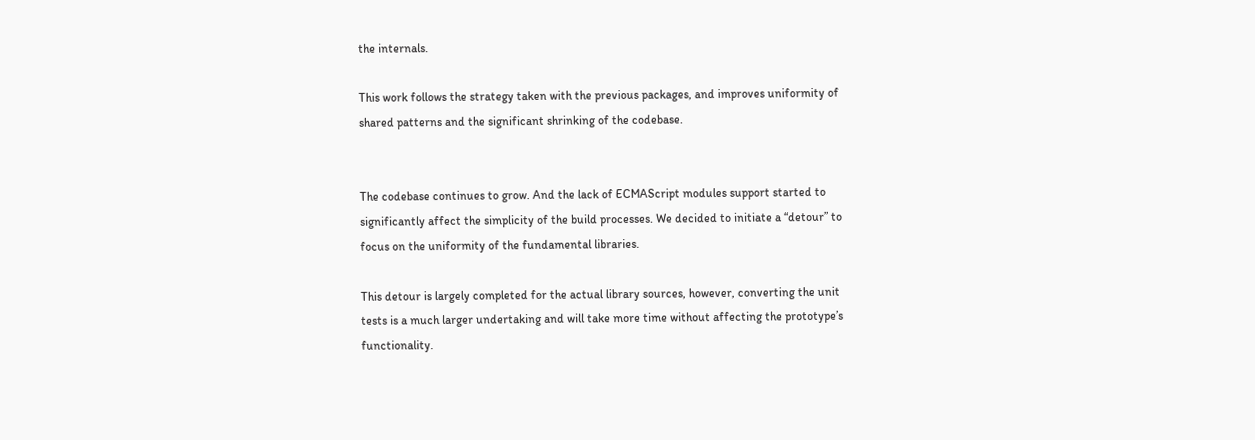the internals.

This work follows the strategy taken with the previous packages, and improves uniformity of shared patterns and the significant shrinking of the codebase.


The codebase continues to grow. And the lack of ECMAScript modules support started to significantly affect the simplicity of the build processes. We decided to initiate a “detour” to focus on the uniformity of the fundamental libraries.

This detour is largely completed for the actual library sources, however, converting the unit tests is a much larger undertaking and will take more time without affecting the prototype’s functionality.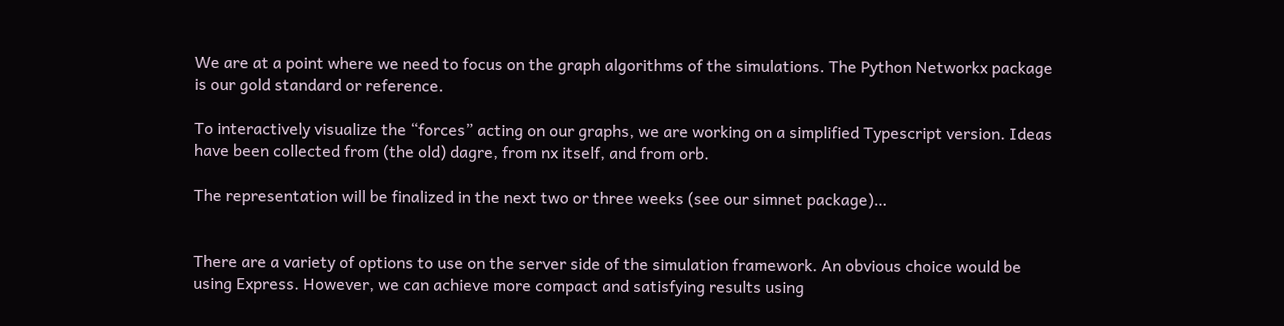We are at a point where we need to focus on the graph algorithms of the simulations. The Python Networkx package is our gold standard or reference.

To interactively visualize the “forces” acting on our graphs, we are working on a simplified Typescript version. Ideas have been collected from (the old) dagre, from nx itself, and from orb.

The representation will be finalized in the next two or three weeks (see our simnet package)…


There are a variety of options to use on the server side of the simulation framework. An obvious choice would be using Express. However, we can achieve more compact and satisfying results using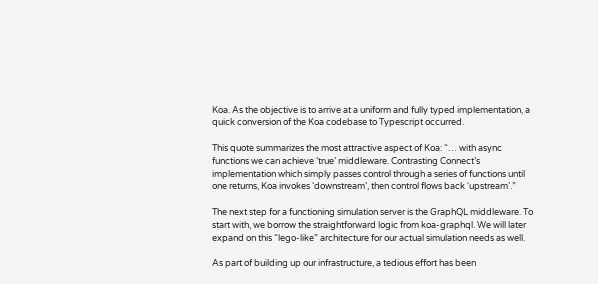Koa. As the objective is to arrive at a uniform and fully typed implementation, a quick conversion of the Koa codebase to Typescript occurred.

This quote summarizes the most attractive aspect of Koa: “… with async functions we can achieve ’true’ middleware. Contrasting Connect’s implementation which simply passes control through a series of functions until one returns, Koa invokes ‘downstream’, then control flows back ‘upstream’.”

The next step for a functioning simulation server is the GraphQL middleware. To start with, we borrow the straightforward logic from koa-graphql. We will later expand on this “lego-like” architecture for our actual simulation needs as well.

As part of building up our infrastructure, a tedious effort has been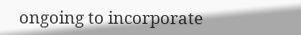ongoing to incorporate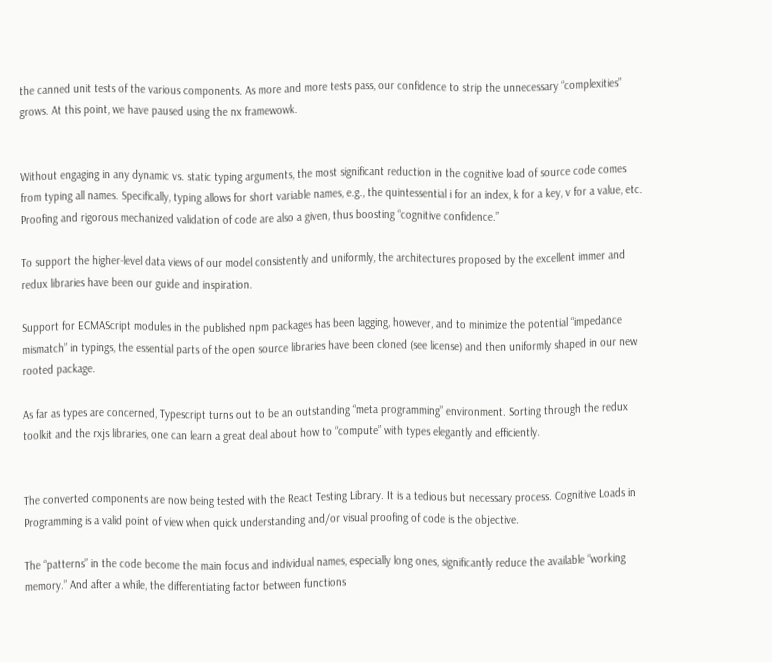the canned unit tests of the various components. As more and more tests pass, our confidence to strip the unnecessary “complexities” grows. At this point, we have paused using the nx framewowk.


Without engaging in any dynamic vs. static typing arguments, the most significant reduction in the cognitive load of source code comes from typing all names. Specifically, typing allows for short variable names, e.g., the quintessential i for an index, k for a key, v for a value, etc. Proofing and rigorous mechanized validation of code are also a given, thus boosting “cognitive confidence.”

To support the higher-level data views of our model consistently and uniformly, the architectures proposed by the excellent immer and redux libraries have been our guide and inspiration.

Support for ECMAScript modules in the published npm packages has been lagging, however, and to minimize the potential “impedance mismatch” in typings, the essential parts of the open source libraries have been cloned (see license) and then uniformly shaped in our new rooted package.

As far as types are concerned, Typescript turns out to be an outstanding “meta programming” environment. Sorting through the redux toolkit and the rxjs libraries, one can learn a great deal about how to “compute” with types elegantly and efficiently.


The converted components are now being tested with the React Testing Library. It is a tedious but necessary process. Cognitive Loads in Programming is a valid point of view when quick understanding and/or visual proofing of code is the objective.

The “patterns” in the code become the main focus and individual names, especially long ones, significantly reduce the available “working memory.” And after a while, the differentiating factor between functions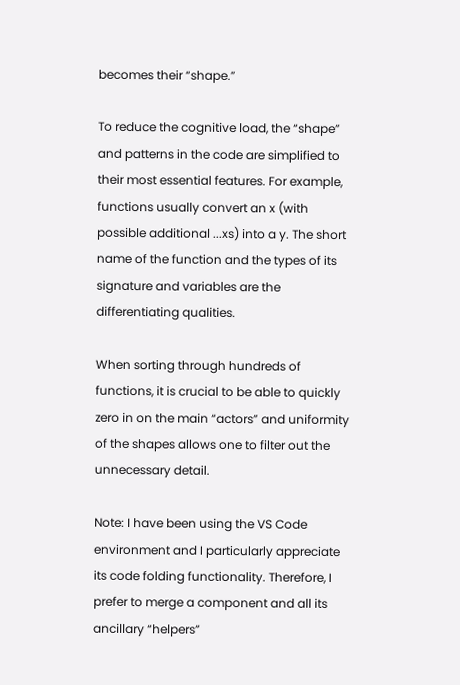becomes their “shape.”

To reduce the cognitive load, the “shape” and patterns in the code are simplified to their most essential features. For example, functions usually convert an x (with possible additional ...xs) into a y. The short name of the function and the types of its signature and variables are the differentiating qualities.

When sorting through hundreds of functions, it is crucial to be able to quickly zero in on the main “actors” and uniformity of the shapes allows one to filter out the unnecessary detail.

Note: I have been using the VS Code environment and I particularly appreciate its code folding functionality. Therefore, I prefer to merge a component and all its ancillary “helpers”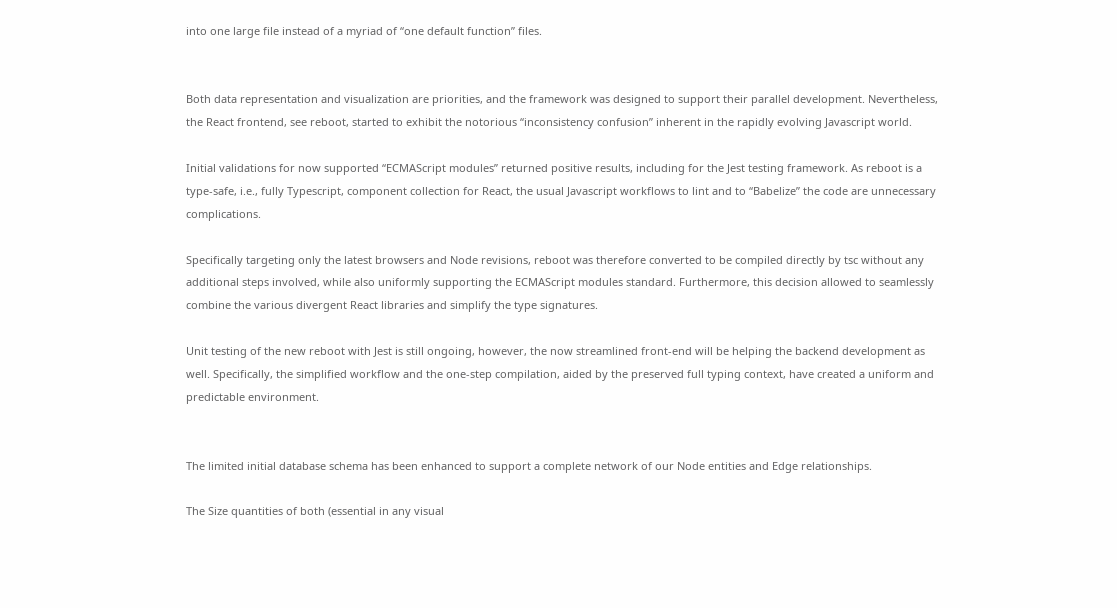into one large file instead of a myriad of “one default function” files.


Both data representation and visualization are priorities, and the framework was designed to support their parallel development. Nevertheless, the React frontend, see reboot, started to exhibit the notorious “inconsistency confusion” inherent in the rapidly evolving Javascript world.

Initial validations for now supported “ECMAScript modules” returned positive results, including for the Jest testing framework. As reboot is a type-safe, i.e., fully Typescript, component collection for React, the usual Javascript workflows to lint and to “Babelize” the code are unnecessary complications.

Specifically targeting only the latest browsers and Node revisions, reboot was therefore converted to be compiled directly by tsc without any additional steps involved, while also uniformly supporting the ECMAScript modules standard. Furthermore, this decision allowed to seamlessly combine the various divergent React libraries and simplify the type signatures.

Unit testing of the new reboot with Jest is still ongoing, however, the now streamlined front-end will be helping the backend development as well. Specifically, the simplified workflow and the one-step compilation, aided by the preserved full typing context, have created a uniform and predictable environment.


The limited initial database schema has been enhanced to support a complete network of our Node entities and Edge relationships.

The Size quantities of both (essential in any visual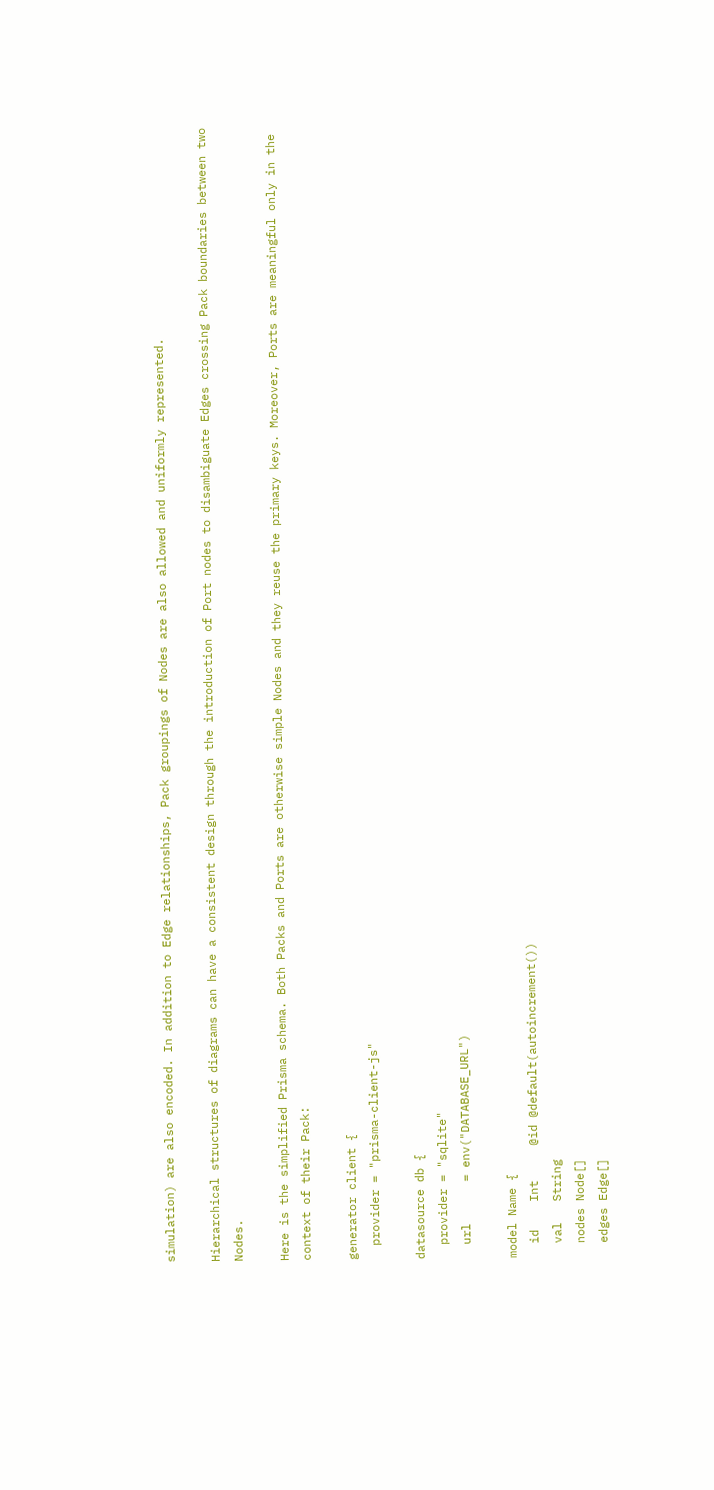simulation) are also encoded. In addition to Edge relationships, Pack groupings of Nodes are also allowed and uniformly represented.

Hierarchical structures of diagrams can have a consistent design through the introduction of Port nodes to disambiguate Edges crossing Pack boundaries between two Nodes.

Here is the simplified Prisma schema. Both Packs and Ports are otherwise simple Nodes and they reuse the primary keys. Moreover, Ports are meaningful only in the context of their Pack:

generator client {
  provider = "prisma-client-js"

datasource db {
  provider = "sqlite"
  url      = env("DATABASE_URL")

model Name {
  id    Int     @id @default(autoincrement())
  val   String
  nodes Node[]
  edges Edge[]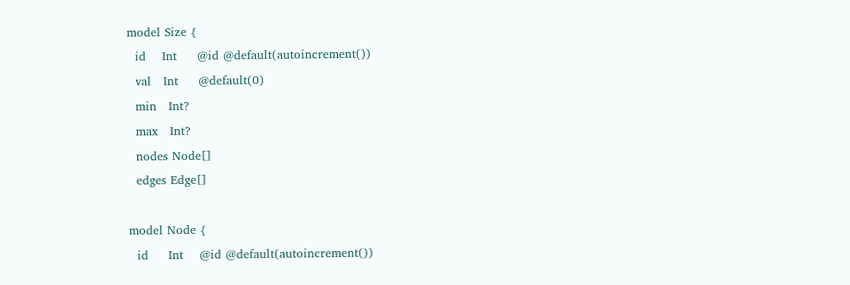model Size {
  id    Int     @id @default(autoincrement())
  val   Int     @default(0)
  min   Int?
  max   Int?
  nodes Node[]
  edges Edge[]

model Node {
  id     Int    @id @default(autoincrement())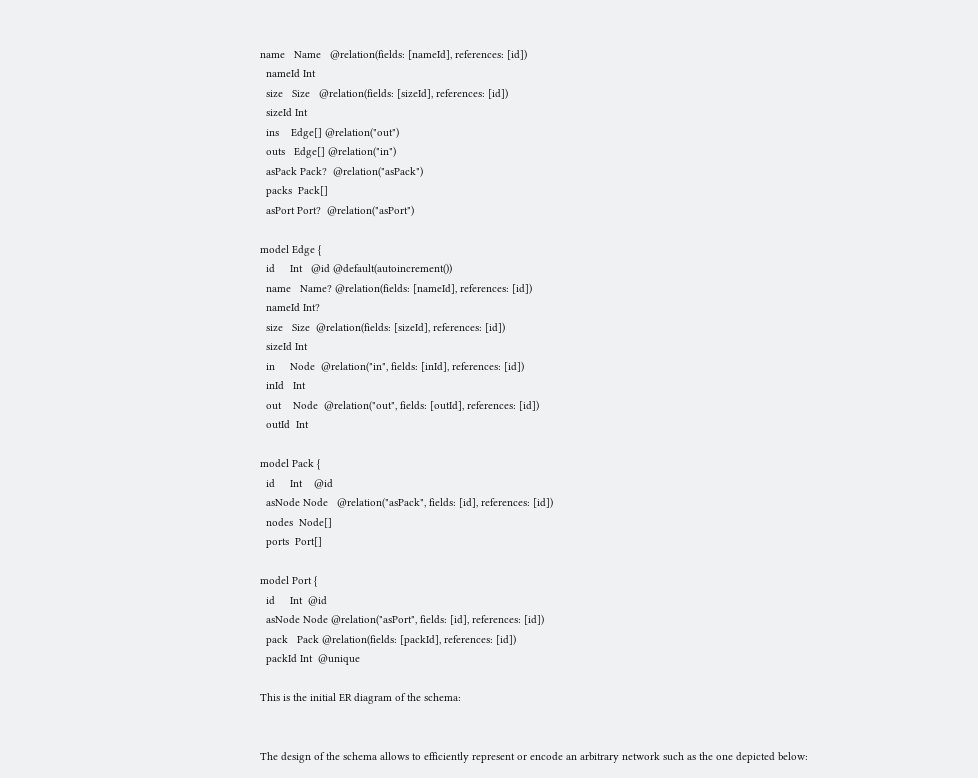name   Name   @relation(fields: [nameId], references: [id])
  nameId Int
  size   Size   @relation(fields: [sizeId], references: [id])
  sizeId Int
  ins    Edge[] @relation("out")
  outs   Edge[] @relation("in")
  asPack Pack?  @relation("asPack")
  packs  Pack[]
  asPort Port?  @relation("asPort")

model Edge {
  id     Int   @id @default(autoincrement())
  name   Name? @relation(fields: [nameId], references: [id])
  nameId Int?
  size   Size  @relation(fields: [sizeId], references: [id])
  sizeId Int
  in     Node  @relation("in", fields: [inId], references: [id])
  inId   Int
  out    Node  @relation("out", fields: [outId], references: [id])
  outId  Int

model Pack {
  id     Int    @id
  asNode Node   @relation("asPack", fields: [id], references: [id])
  nodes  Node[]
  ports  Port[]

model Port {
  id     Int  @id
  asNode Node @relation("asPort", fields: [id], references: [id])
  pack   Pack @relation(fields: [packId], references: [id])
  packId Int  @unique

This is the initial ER diagram of the schema:


The design of the schema allows to efficiently represent or encode an arbitrary network such as the one depicted below: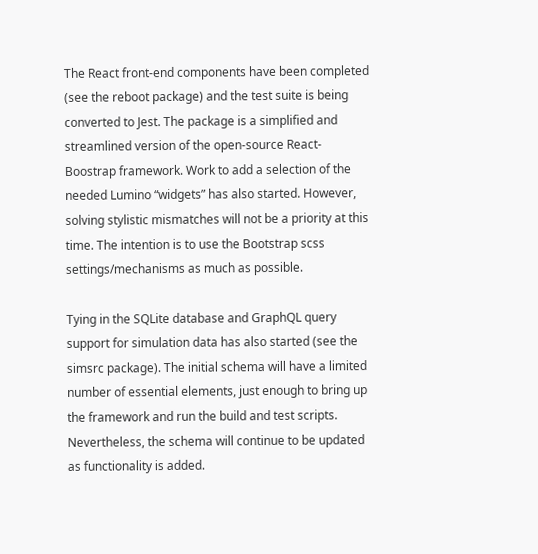The React front-end components have been completed (see the reboot package) and the test suite is being converted to Jest. The package is a simplified and streamlined version of the open-source React-Boostrap framework. Work to add a selection of the needed Lumino “widgets” has also started. However, solving stylistic mismatches will not be a priority at this time. The intention is to use the Bootstrap scss settings/mechanisms as much as possible.

Tying in the SQLite database and GraphQL query support for simulation data has also started (see the simsrc package). The initial schema will have a limited number of essential elements, just enough to bring up the framework and run the build and test scripts. Nevertheless, the schema will continue to be updated as functionality is added.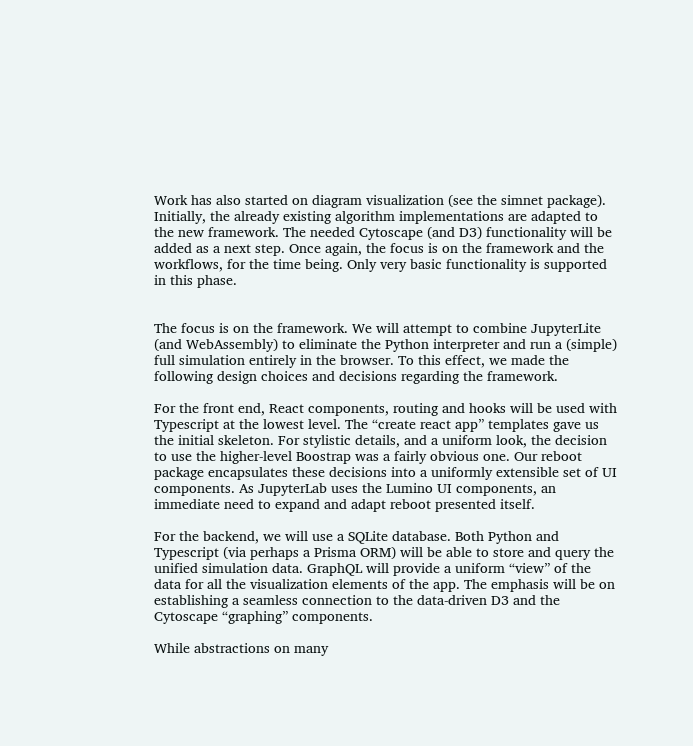Work has also started on diagram visualization (see the simnet package). Initially, the already existing algorithm implementations are adapted to the new framework. The needed Cytoscape (and D3) functionality will be added as a next step. Once again, the focus is on the framework and the workflows, for the time being. Only very basic functionality is supported in this phase.


The focus is on the framework. We will attempt to combine JupyterLite (and WebAssembly) to eliminate the Python interpreter and run a (simple) full simulation entirely in the browser. To this effect, we made the following design choices and decisions regarding the framework.

For the front end, React components, routing and hooks will be used with Typescript at the lowest level. The “create react app” templates gave us the initial skeleton. For stylistic details, and a uniform look, the decision to use the higher-level Boostrap was a fairly obvious one. Our reboot package encapsulates these decisions into a uniformly extensible set of UI components. As JupyterLab uses the Lumino UI components, an immediate need to expand and adapt reboot presented itself.

For the backend, we will use a SQLite database. Both Python and Typescript (via perhaps a Prisma ORM) will be able to store and query the unified simulation data. GraphQL will provide a uniform “view” of the data for all the visualization elements of the app. The emphasis will be on establishing a seamless connection to the data-driven D3 and the Cytoscape “graphing” components.

While abstractions on many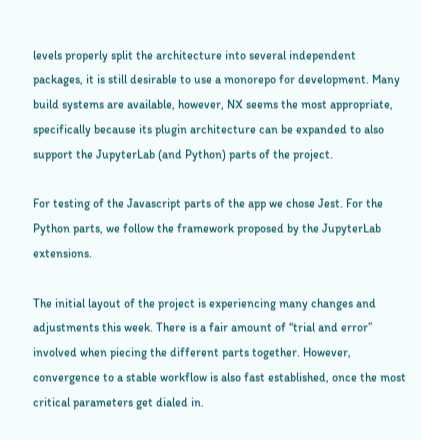levels properly split the architecture into several independent packages, it is still desirable to use a monorepo for development. Many build systems are available, however, NX seems the most appropriate, specifically because its plugin architecture can be expanded to also support the JupyterLab (and Python) parts of the project.

For testing of the Javascript parts of the app we chose Jest. For the Python parts, we follow the framework proposed by the JupyterLab extensions.

The initial layout of the project is experiencing many changes and adjustments this week. There is a fair amount of “trial and error” involved when piecing the different parts together. However, convergence to a stable workflow is also fast established, once the most critical parameters get dialed in.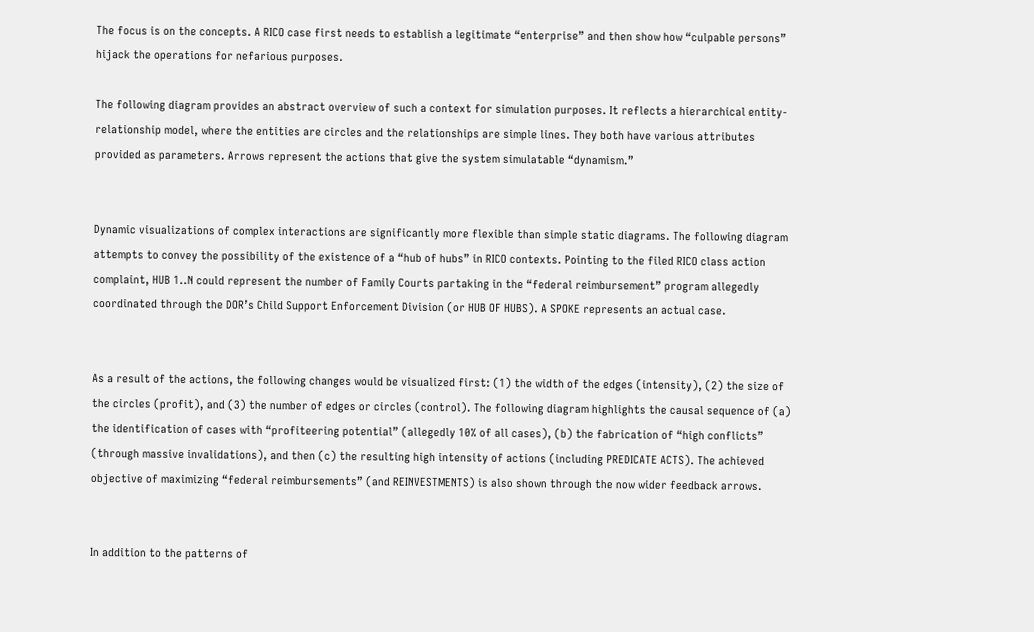The focus is on the concepts. A RICO case first needs to establish a legitimate “enterprise” and then show how “culpable persons” hijack the operations for nefarious purposes.

The following diagram provides an abstract overview of such a context for simulation purposes. It reflects a hierarchical entity-relationship model, where the entities are circles and the relationships are simple lines. They both have various attributes provided as parameters. Arrows represent the actions that give the system simulatable “dynamism.”


Dynamic visualizations of complex interactions are significantly more flexible than simple static diagrams. The following diagram attempts to convey the possibility of the existence of a “hub of hubs” in RICO contexts. Pointing to the filed RICO class action complaint, HUB 1..N could represent the number of Family Courts partaking in the “federal reimbursement” program allegedly coordinated through the DOR’s Child Support Enforcement Division (or HUB OF HUBS). A SPOKE represents an actual case.


As a result of the actions, the following changes would be visualized first: (1) the width of the edges (intensity), (2) the size of the circles (profit), and (3) the number of edges or circles (control). The following diagram highlights the causal sequence of (a) the identification of cases with “profiteering potential” (allegedly 10% of all cases), (b) the fabrication of “high conflicts” (through massive invalidations), and then (c) the resulting high intensity of actions (including PREDICATE ACTS). The achieved objective of maximizing “federal reimbursements” (and REINVESTMENTS) is also shown through the now wider feedback arrows.


In addition to the patterns of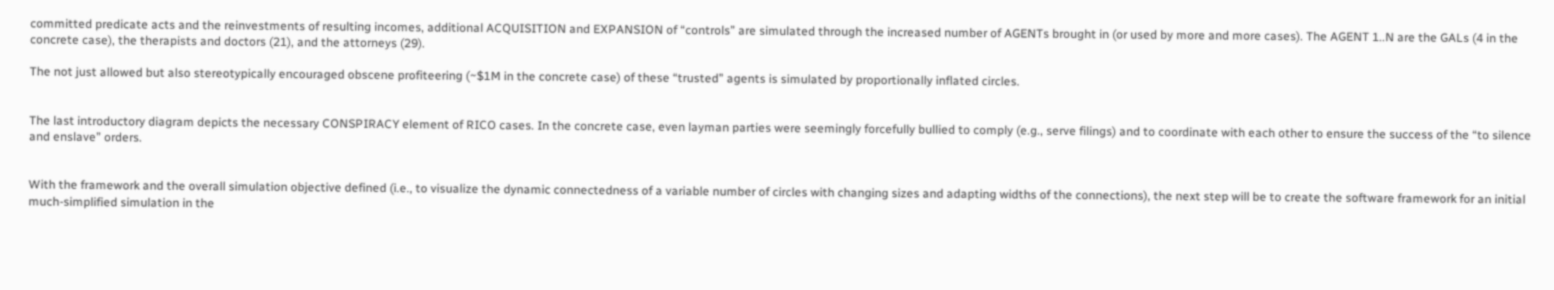committed predicate acts and the reinvestments of resulting incomes, additional ACQUISITION and EXPANSION of “controls” are simulated through the increased number of AGENTs brought in (or used by more and more cases). The AGENT 1..N are the GALs (4 in the concrete case), the therapists and doctors (21), and the attorneys (29).

The not just allowed but also stereotypically encouraged obscene profiteering (~$1M in the concrete case) of these “trusted” agents is simulated by proportionally inflated circles.


The last introductory diagram depicts the necessary CONSPIRACY element of RICO cases. In the concrete case, even layman parties were seemingly forcefully bullied to comply (e.g., serve filings) and to coordinate with each other to ensure the success of the “to silence and enslave” orders.


With the framework and the overall simulation objective defined (i.e., to visualize the dynamic connectedness of a variable number of circles with changing sizes and adapting widths of the connections), the next step will be to create the software framework for an initial much-simplified simulation in the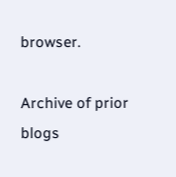browser.

Archive of prior blogs